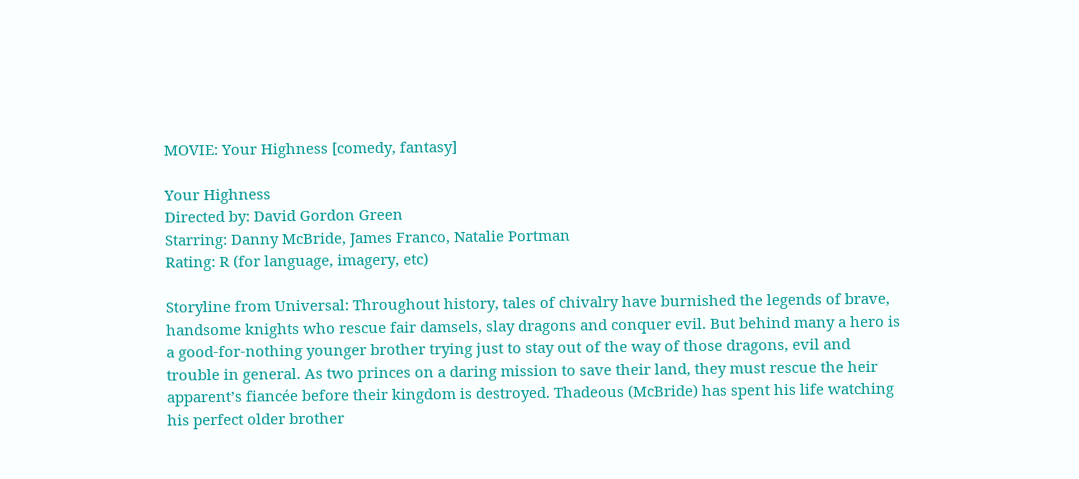MOVIE: Your Highness [comedy, fantasy]

Your Highness
Directed by: David Gordon Green
Starring: Danny McBride, James Franco, Natalie Portman
Rating: R (for language, imagery, etc)

Storyline from Universal: Throughout history, tales of chivalry have burnished the legends of brave, handsome knights who rescue fair damsels, slay dragons and conquer evil. But behind many a hero is a good-for-nothing younger brother trying just to stay out of the way of those dragons, evil and trouble in general. As two princes on a daring mission to save their land, they must rescue the heir apparent’s fiancée before their kingdom is destroyed. Thadeous (McBride) has spent his life watching his perfect older brother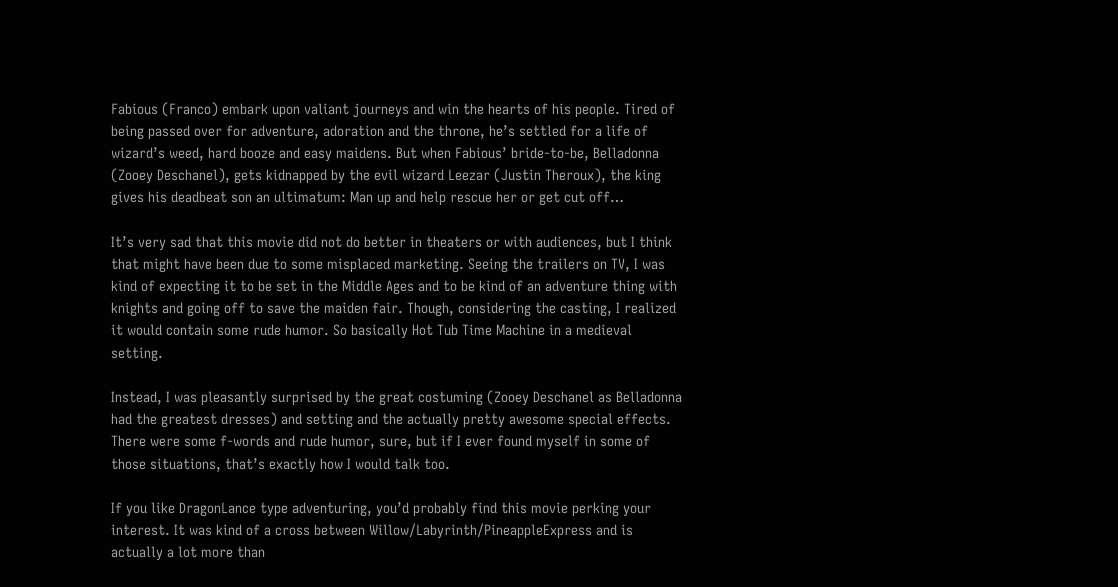Fabious (Franco) embark upon valiant journeys and win the hearts of his people. Tired of being passed over for adventure, adoration and the throne, he’s settled for a life of wizard’s weed, hard booze and easy maidens. But when Fabious’ bride-to-be, Belladonna (Zooey Deschanel), gets kidnapped by the evil wizard Leezar (Justin Theroux), the king gives his deadbeat son an ultimatum: Man up and help rescue her or get cut off…

It’s very sad that this movie did not do better in theaters or with audiences, but I think that might have been due to some misplaced marketing. Seeing the trailers on TV, I was kind of expecting it to be set in the Middle Ages and to be kind of an adventure thing with knights and going off to save the maiden fair. Though, considering the casting, I realized it would contain some rude humor. So basically Hot Tub Time Machine in a medieval setting.

Instead, I was pleasantly surprised by the great costuming (Zooey Deschanel as Belladonna had the greatest dresses) and setting and the actually pretty awesome special effects. There were some f-words and rude humor, sure, but if I ever found myself in some of those situations, that’s exactly how I would talk too.

If you like DragonLance type adventuring, you’d probably find this movie perking your interest. It was kind of a cross between Willow/Labyrinth/PineappleExpress and is actually a lot more than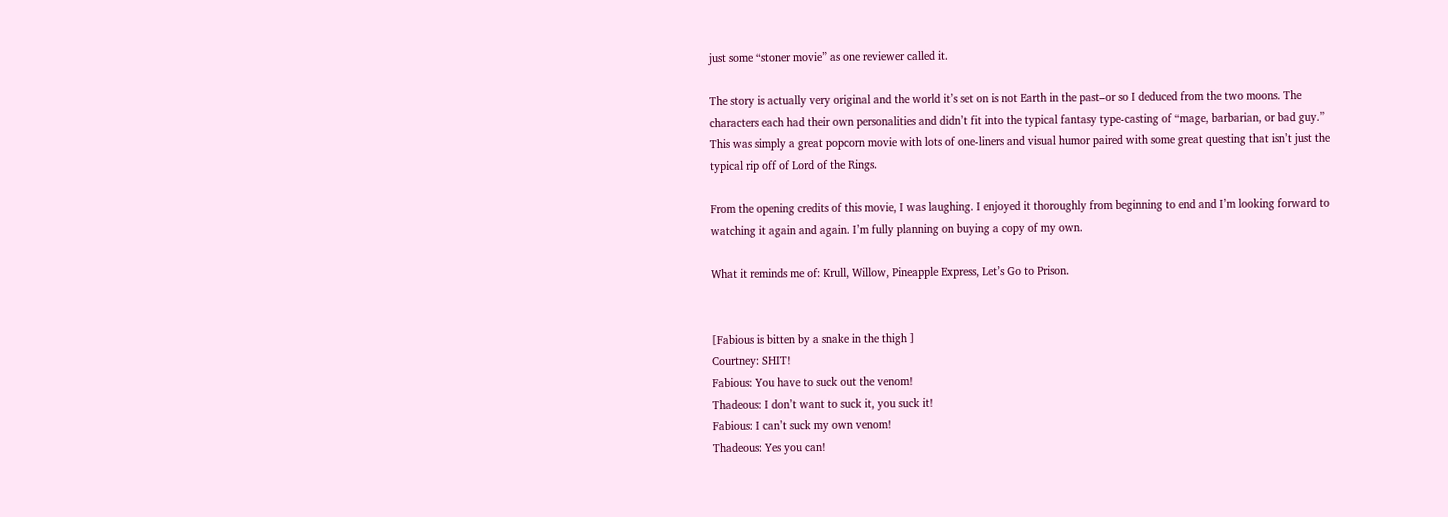just some “stoner movie” as one reviewer called it.

The story is actually very original and the world it’s set on is not Earth in the past–or so I deduced from the two moons. The characters each had their own personalities and didn’t fit into the typical fantasy type-casting of “mage, barbarian, or bad guy.” This was simply a great popcorn movie with lots of one-liners and visual humor paired with some great questing that isn’t just the typical rip off of Lord of the Rings.

From the opening credits of this movie, I was laughing. I enjoyed it thoroughly from beginning to end and I’m looking forward to watching it again and again. I’m fully planning on buying a copy of my own.

What it reminds me of: Krull, Willow, Pineapple Express, Let’s Go to Prison.


[Fabious is bitten by a snake in the thigh ]
Courtney: SHIT!
Fabious: You have to suck out the venom!
Thadeous: I don’t want to suck it, you suck it!
Fabious: I can’t suck my own venom!
Thadeous: Yes you can!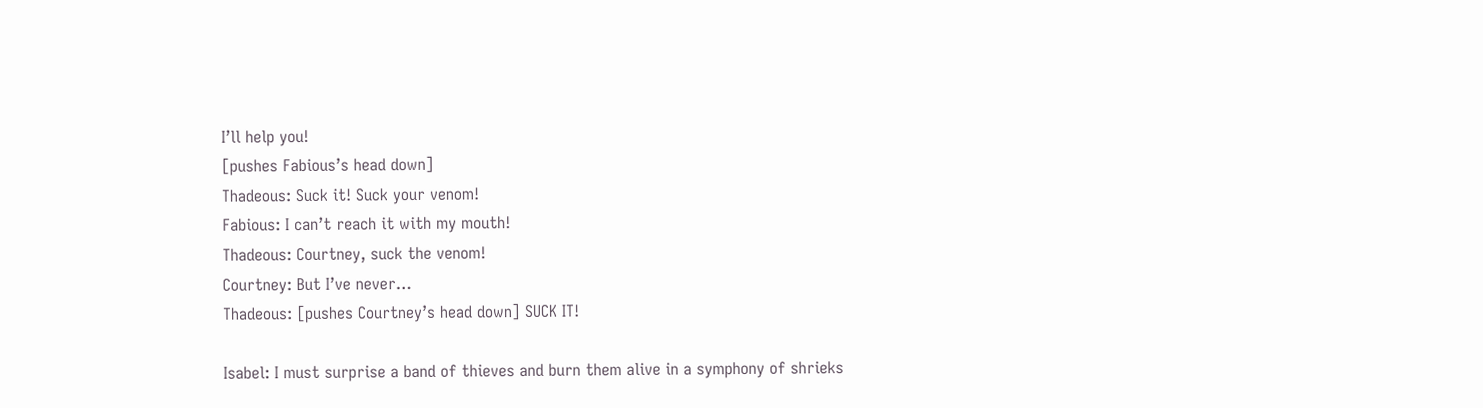I’ll help you!
[pushes Fabious’s head down]
Thadeous: Suck it! Suck your venom!
Fabious: I can’t reach it with my mouth!
Thadeous: Courtney, suck the venom!
Courtney: But I’ve never…
Thadeous: [pushes Courtney’s head down] SUCK IT!

Isabel: I must surprise a band of thieves and burn them alive in a symphony of shrieks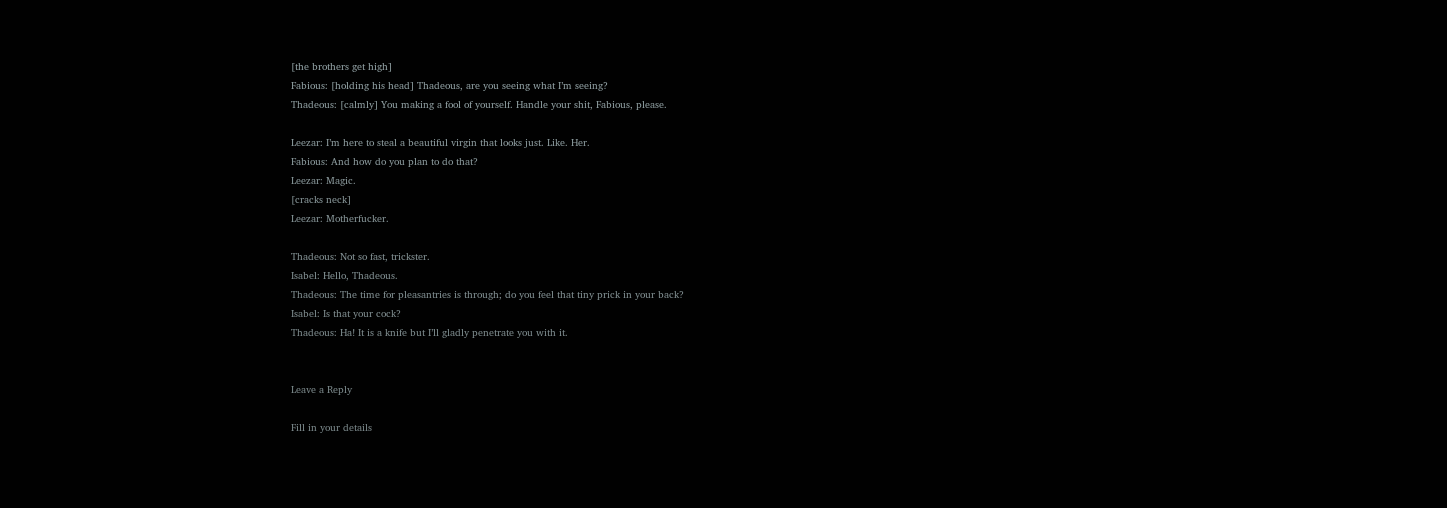[the brothers get high]
Fabious: [holding his head] Thadeous, are you seeing what I’m seeing?
Thadeous: [calmly] You making a fool of yourself. Handle your shit, Fabious, please.

Leezar: I’m here to steal a beautiful virgin that looks just. Like. Her.
Fabious: And how do you plan to do that?
Leezar: Magic.
[cracks neck]
Leezar: Motherfucker.

Thadeous: Not so fast, trickster.
Isabel: Hello, Thadeous.
Thadeous: The time for pleasantries is through; do you feel that tiny prick in your back?
Isabel: Is that your cock?
Thadeous: Ha! It is a knife but I’ll gladly penetrate you with it.


Leave a Reply

Fill in your details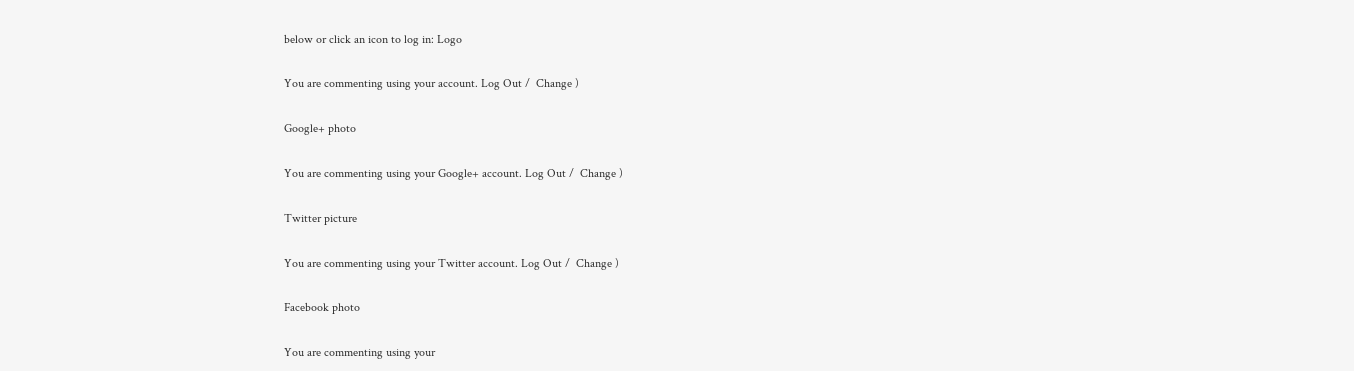below or click an icon to log in: Logo

You are commenting using your account. Log Out /  Change )

Google+ photo

You are commenting using your Google+ account. Log Out /  Change )

Twitter picture

You are commenting using your Twitter account. Log Out /  Change )

Facebook photo

You are commenting using your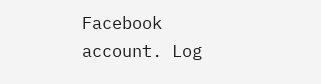Facebook account. Log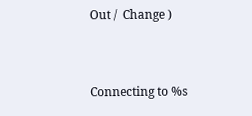Out /  Change )


Connecting to %s